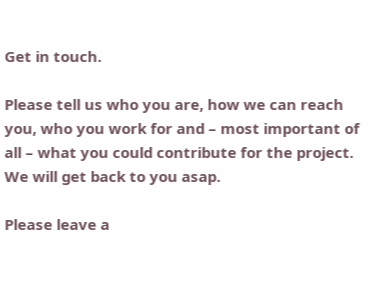Get in touch.

Please tell us who you are, how we can reach you, who you work for and – most important of all – what you could contribute for the project. We will get back to you asap.

Please leave a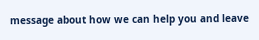message about how we can help you and leave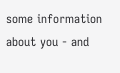some information about you - and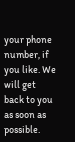your phone number, if you like. We will get back to you as soon as possible.